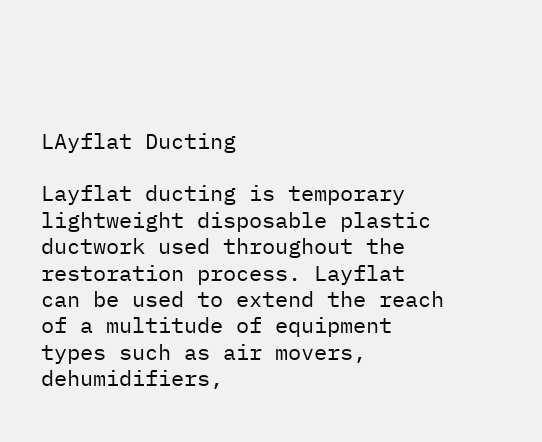LAyflat Ducting

Layflat ducting is temporary lightweight disposable plastic ductwork used throughout the restoration process. Layflat can be used to extend the reach of a multitude of equipment types such as air movers, dehumidifiers,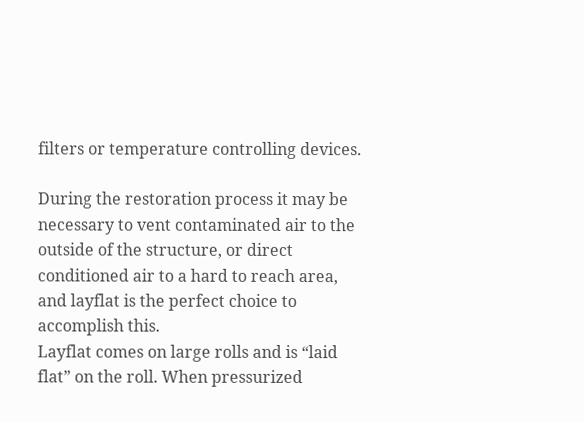filters or temperature controlling devices.

During the restoration process it may be necessary to vent contaminated air to the outside of the structure, or direct conditioned air to a hard to reach area, and layflat is the perfect choice to accomplish this.
Layflat comes on large rolls and is “laid flat” on the roll. When pressurized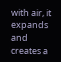with air, it expands and creates a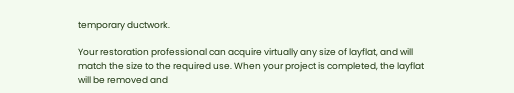temporary ductwork.

Your restoration professional can acquire virtually any size of layflat, and will match the size to the required use. When your project is completed, the layflat will be removed and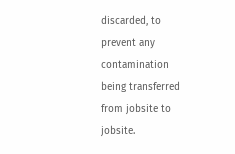discarded, to prevent any contamination being transferred from jobsite to jobsite.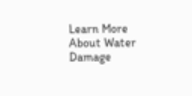Learn More About Water Damage